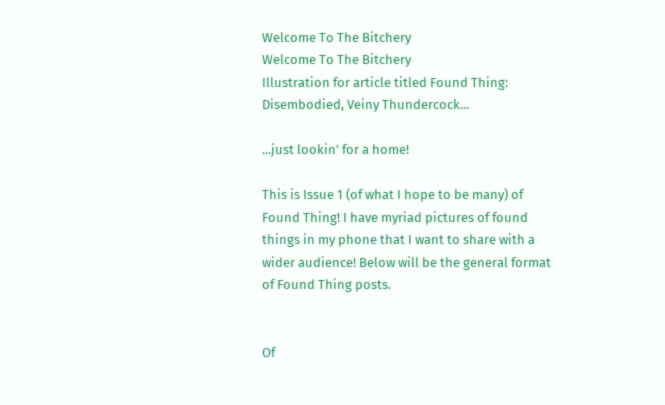Welcome To The Bitchery
Welcome To The Bitchery
Illustration for article titled Found Thing: Disembodied, Veiny Thundercock...

...just lookin' for a home!

This is Issue 1 (of what I hope to be many) of Found Thing! I have myriad pictures of found things in my phone that I want to share with a wider audience! Below will be the general format of Found Thing posts.


Of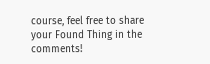course, feel free to share your Found Thing in the comments!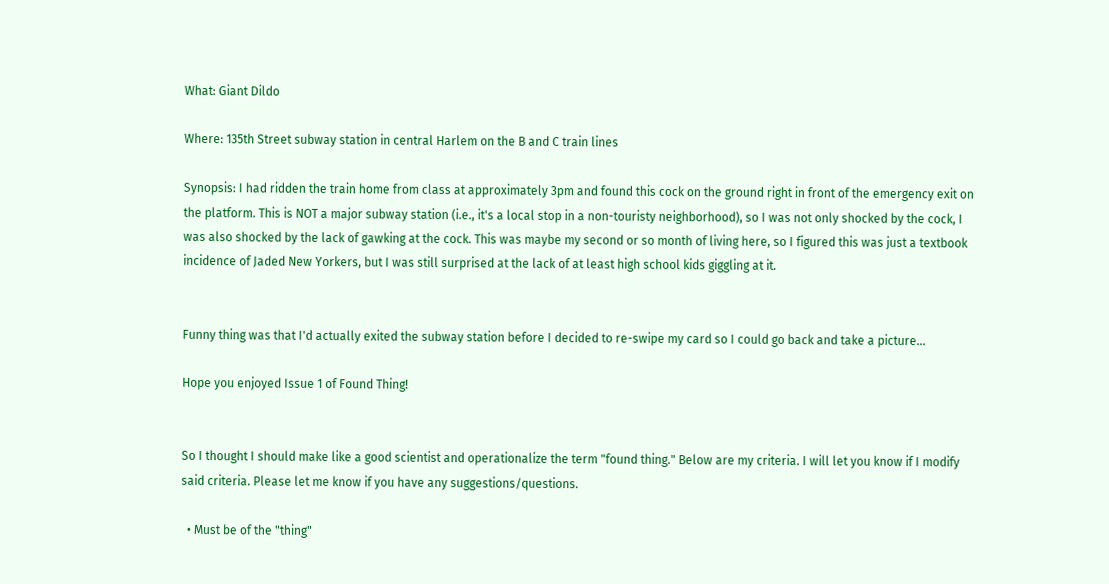What: Giant Dildo

Where: 135th Street subway station in central Harlem on the B and C train lines

Synopsis: I had ridden the train home from class at approximately 3pm and found this cock on the ground right in front of the emergency exit on the platform. This is NOT a major subway station (i.e., it's a local stop in a non-touristy neighborhood), so I was not only shocked by the cock, I was also shocked by the lack of gawking at the cock. This was maybe my second or so month of living here, so I figured this was just a textbook incidence of Jaded New Yorkers, but I was still surprised at the lack of at least high school kids giggling at it.


Funny thing was that I'd actually exited the subway station before I decided to re-swipe my card so I could go back and take a picture...

Hope you enjoyed Issue 1 of Found Thing!


So I thought I should make like a good scientist and operationalize the term "found thing." Below are my criteria. I will let you know if I modify said criteria. Please let me know if you have any suggestions/questions.

  • Must be of the "thing"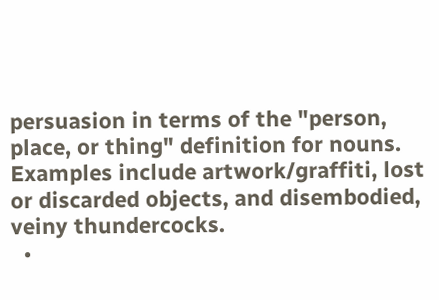persuasion in terms of the "person, place, or thing" definition for nouns. Examples include artwork/graffiti, lost or discarded objects, and disembodied, veiny thundercocks.
  •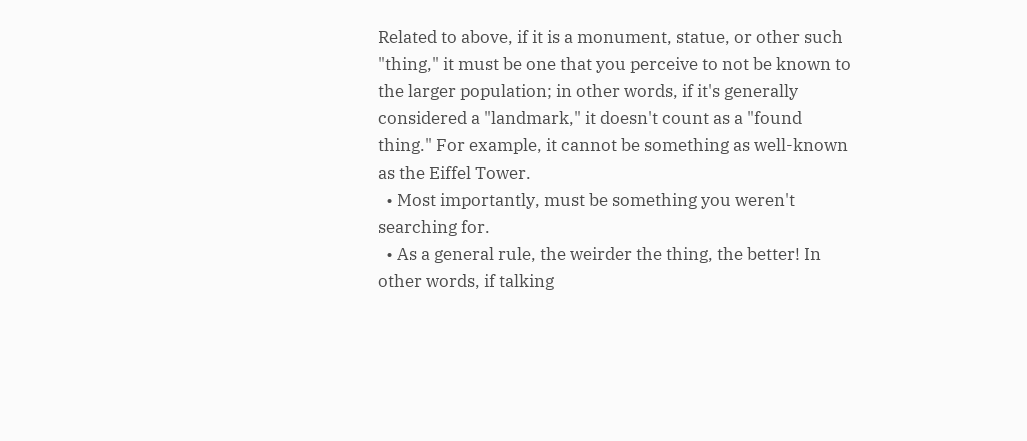Related to above, if it is a monument, statue, or other such "thing," it must be one that you perceive to not be known to the larger population; in other words, if it's generally considered a "landmark," it doesn't count as a "found thing." For example, it cannot be something as well-known as the Eiffel Tower.
  • Most importantly, must be something you weren't searching for.
  • As a general rule, the weirder the thing, the better! In other words, if talking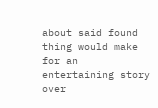about said found thing would make for an entertaining story over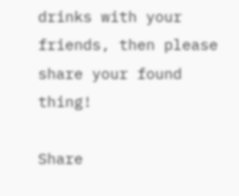drinks with your friends, then please share your found thing!

Share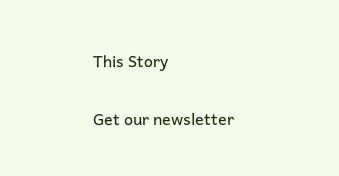This Story

Get our newsletter